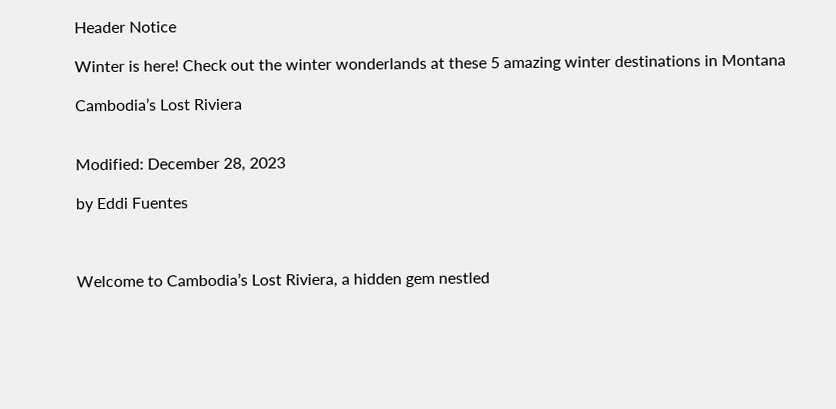Header Notice

Winter is here! Check out the winter wonderlands at these 5 amazing winter destinations in Montana

Cambodia’s Lost Riviera


Modified: December 28, 2023

by Eddi Fuentes



Welcome to Cambodia’s Lost Riviera, a hidden gem nestled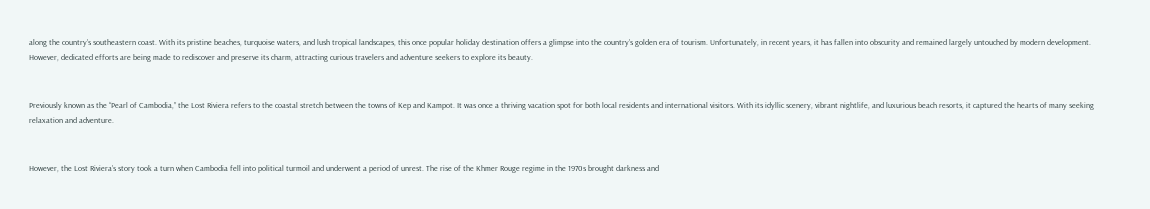along the country’s southeastern coast. With its pristine beaches, turquoise waters, and lush tropical landscapes, this once popular holiday destination offers a glimpse into the country’s golden era of tourism. Unfortunately, in recent years, it has fallen into obscurity and remained largely untouched by modern development. However, dedicated efforts are being made to rediscover and preserve its charm, attracting curious travelers and adventure seekers to explore its beauty.


Previously known as the “Pearl of Cambodia,” the Lost Riviera refers to the coastal stretch between the towns of Kep and Kampot. It was once a thriving vacation spot for both local residents and international visitors. With its idyllic scenery, vibrant nightlife, and luxurious beach resorts, it captured the hearts of many seeking relaxation and adventure.


However, the Lost Riviera’s story took a turn when Cambodia fell into political turmoil and underwent a period of unrest. The rise of the Khmer Rouge regime in the 1970s brought darkness and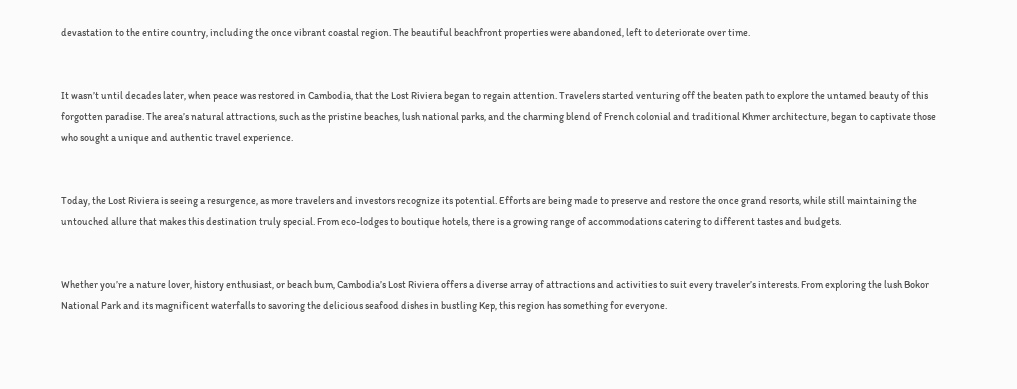devastation to the entire country, including the once vibrant coastal region. The beautiful beachfront properties were abandoned, left to deteriorate over time.


It wasn’t until decades later, when peace was restored in Cambodia, that the Lost Riviera began to regain attention. Travelers started venturing off the beaten path to explore the untamed beauty of this forgotten paradise. The area’s natural attractions, such as the pristine beaches, lush national parks, and the charming blend of French colonial and traditional Khmer architecture, began to captivate those who sought a unique and authentic travel experience.


Today, the Lost Riviera is seeing a resurgence, as more travelers and investors recognize its potential. Efforts are being made to preserve and restore the once grand resorts, while still maintaining the untouched allure that makes this destination truly special. From eco-lodges to boutique hotels, there is a growing range of accommodations catering to different tastes and budgets.


Whether you’re a nature lover, history enthusiast, or beach bum, Cambodia’s Lost Riviera offers a diverse array of attractions and activities to suit every traveler’s interests. From exploring the lush Bokor National Park and its magnificent waterfalls to savoring the delicious seafood dishes in bustling Kep, this region has something for everyone.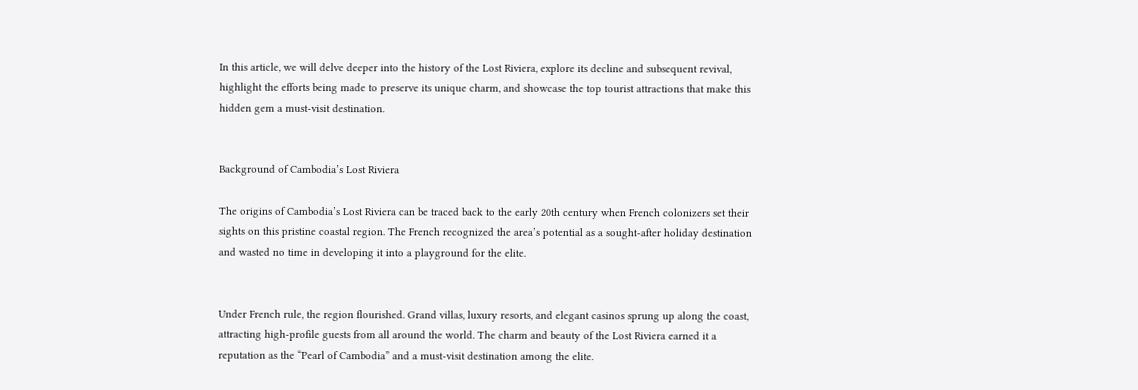In this article, we will delve deeper into the history of the Lost Riviera, explore its decline and subsequent revival, highlight the efforts being made to preserve its unique charm, and showcase the top tourist attractions that make this hidden gem a must-visit destination.


Background of Cambodia’s Lost Riviera

The origins of Cambodia’s Lost Riviera can be traced back to the early 20th century when French colonizers set their sights on this pristine coastal region. The French recognized the area’s potential as a sought-after holiday destination and wasted no time in developing it into a playground for the elite.


Under French rule, the region flourished. Grand villas, luxury resorts, and elegant casinos sprung up along the coast, attracting high-profile guests from all around the world. The charm and beauty of the Lost Riviera earned it a reputation as the “Pearl of Cambodia” and a must-visit destination among the elite.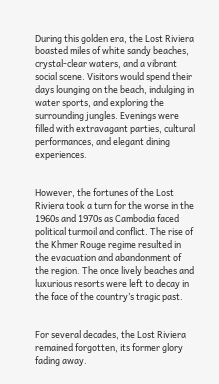During this golden era, the Lost Riviera boasted miles of white sandy beaches, crystal-clear waters, and a vibrant social scene. Visitors would spend their days lounging on the beach, indulging in water sports, and exploring the surrounding jungles. Evenings were filled with extravagant parties, cultural performances, and elegant dining experiences.


However, the fortunes of the Lost Riviera took a turn for the worse in the 1960s and 1970s as Cambodia faced political turmoil and conflict. The rise of the Khmer Rouge regime resulted in the evacuation and abandonment of the region. The once lively beaches and luxurious resorts were left to decay in the face of the country’s tragic past.


For several decades, the Lost Riviera remained forgotten, its former glory fading away.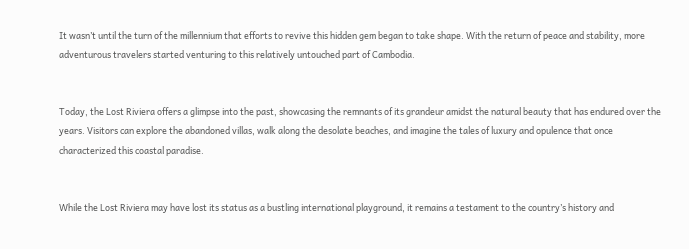It wasn’t until the turn of the millennium that efforts to revive this hidden gem began to take shape. With the return of peace and stability, more adventurous travelers started venturing to this relatively untouched part of Cambodia.


Today, the Lost Riviera offers a glimpse into the past, showcasing the remnants of its grandeur amidst the natural beauty that has endured over the years. Visitors can explore the abandoned villas, walk along the desolate beaches, and imagine the tales of luxury and opulence that once characterized this coastal paradise.


While the Lost Riviera may have lost its status as a bustling international playground, it remains a testament to the country’s history and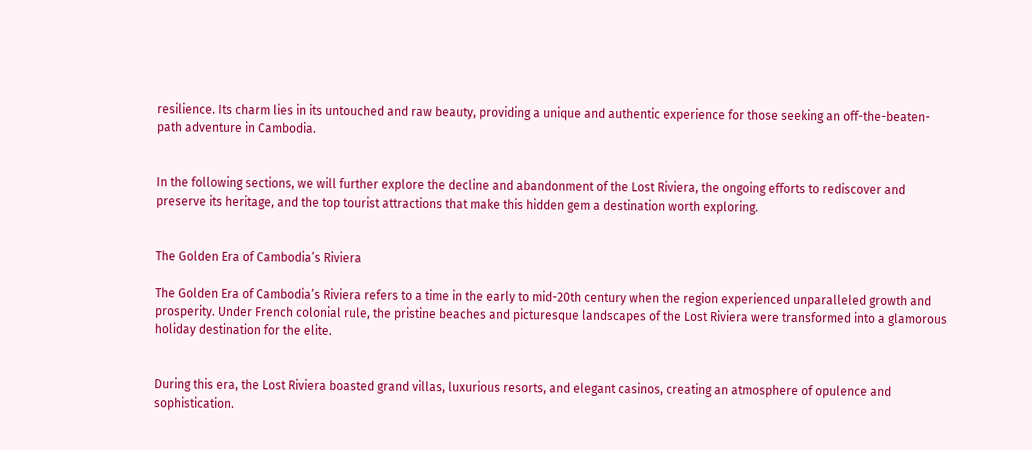resilience. Its charm lies in its untouched and raw beauty, providing a unique and authentic experience for those seeking an off-the-beaten-path adventure in Cambodia.


In the following sections, we will further explore the decline and abandonment of the Lost Riviera, the ongoing efforts to rediscover and preserve its heritage, and the top tourist attractions that make this hidden gem a destination worth exploring.


The Golden Era of Cambodia’s Riviera

The Golden Era of Cambodia’s Riviera refers to a time in the early to mid-20th century when the region experienced unparalleled growth and prosperity. Under French colonial rule, the pristine beaches and picturesque landscapes of the Lost Riviera were transformed into a glamorous holiday destination for the elite.


During this era, the Lost Riviera boasted grand villas, luxurious resorts, and elegant casinos, creating an atmosphere of opulence and sophistication.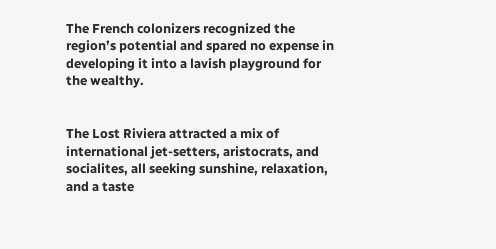The French colonizers recognized the region’s potential and spared no expense in developing it into a lavish playground for the wealthy.


The Lost Riviera attracted a mix of international jet-setters, aristocrats, and socialites, all seeking sunshine, relaxation, and a taste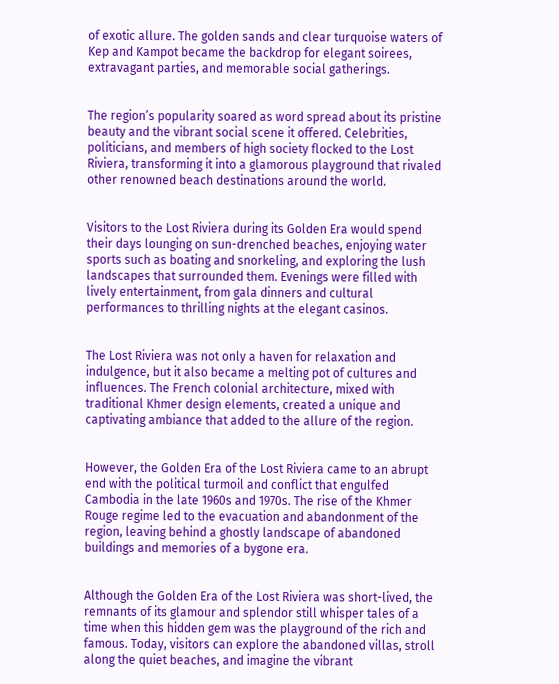of exotic allure. The golden sands and clear turquoise waters of Kep and Kampot became the backdrop for elegant soirees, extravagant parties, and memorable social gatherings.


The region’s popularity soared as word spread about its pristine beauty and the vibrant social scene it offered. Celebrities, politicians, and members of high society flocked to the Lost Riviera, transforming it into a glamorous playground that rivaled other renowned beach destinations around the world.


Visitors to the Lost Riviera during its Golden Era would spend their days lounging on sun-drenched beaches, enjoying water sports such as boating and snorkeling, and exploring the lush landscapes that surrounded them. Evenings were filled with lively entertainment, from gala dinners and cultural performances to thrilling nights at the elegant casinos.


The Lost Riviera was not only a haven for relaxation and indulgence, but it also became a melting pot of cultures and influences. The French colonial architecture, mixed with traditional Khmer design elements, created a unique and captivating ambiance that added to the allure of the region.


However, the Golden Era of the Lost Riviera came to an abrupt end with the political turmoil and conflict that engulfed Cambodia in the late 1960s and 1970s. The rise of the Khmer Rouge regime led to the evacuation and abandonment of the region, leaving behind a ghostly landscape of abandoned buildings and memories of a bygone era.


Although the Golden Era of the Lost Riviera was short-lived, the remnants of its glamour and splendor still whisper tales of a time when this hidden gem was the playground of the rich and famous. Today, visitors can explore the abandoned villas, stroll along the quiet beaches, and imagine the vibrant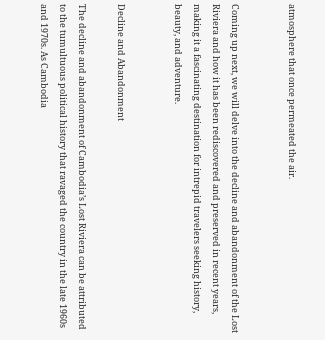atmosphere that once permeated the air.


Coming up next, we will delve into the decline and abandonment of the Lost Riviera and how it has been rediscovered and preserved in recent years, making it a fascinating destination for intrepid travelers seeking history, beauty, and adventure.


Decline and Abandonment

The decline and abandonment of Cambodia’s Lost Riviera can be attributed to the tumultuous political history that ravaged the country in the late 1960s and 1970s. As Cambodia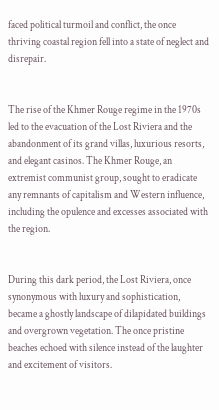faced political turmoil and conflict, the once thriving coastal region fell into a state of neglect and disrepair.


The rise of the Khmer Rouge regime in the 1970s led to the evacuation of the Lost Riviera and the abandonment of its grand villas, luxurious resorts, and elegant casinos. The Khmer Rouge, an extremist communist group, sought to eradicate any remnants of capitalism and Western influence, including the opulence and excesses associated with the region.


During this dark period, the Lost Riviera, once synonymous with luxury and sophistication, became a ghostly landscape of dilapidated buildings and overgrown vegetation. The once pristine beaches echoed with silence instead of the laughter and excitement of visitors.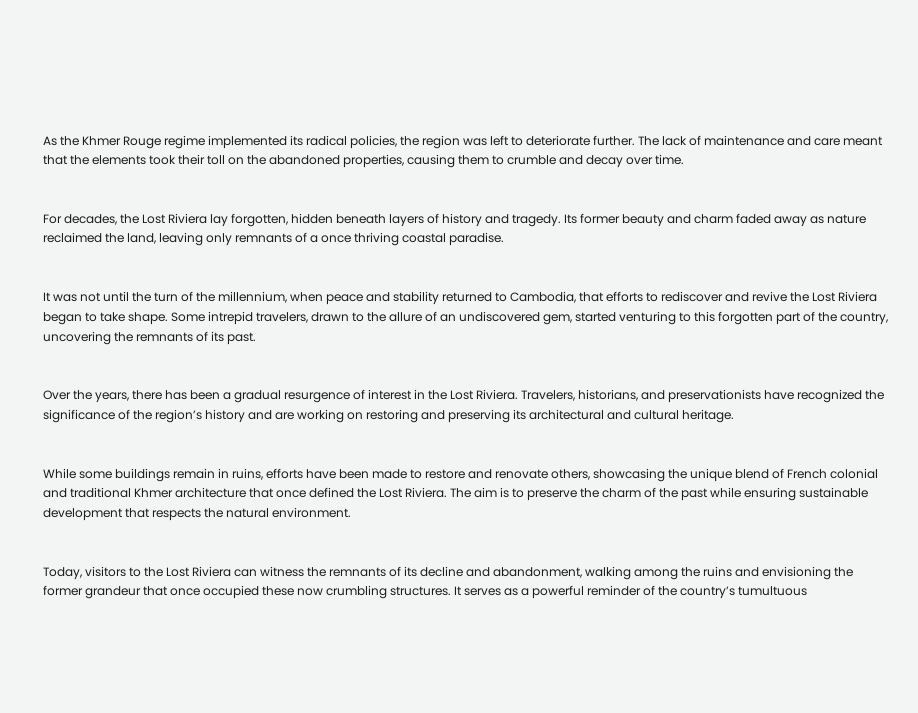As the Khmer Rouge regime implemented its radical policies, the region was left to deteriorate further. The lack of maintenance and care meant that the elements took their toll on the abandoned properties, causing them to crumble and decay over time.


For decades, the Lost Riviera lay forgotten, hidden beneath layers of history and tragedy. Its former beauty and charm faded away as nature reclaimed the land, leaving only remnants of a once thriving coastal paradise.


It was not until the turn of the millennium, when peace and stability returned to Cambodia, that efforts to rediscover and revive the Lost Riviera began to take shape. Some intrepid travelers, drawn to the allure of an undiscovered gem, started venturing to this forgotten part of the country, uncovering the remnants of its past.


Over the years, there has been a gradual resurgence of interest in the Lost Riviera. Travelers, historians, and preservationists have recognized the significance of the region’s history and are working on restoring and preserving its architectural and cultural heritage.


While some buildings remain in ruins, efforts have been made to restore and renovate others, showcasing the unique blend of French colonial and traditional Khmer architecture that once defined the Lost Riviera. The aim is to preserve the charm of the past while ensuring sustainable development that respects the natural environment.


Today, visitors to the Lost Riviera can witness the remnants of its decline and abandonment, walking among the ruins and envisioning the former grandeur that once occupied these now crumbling structures. It serves as a powerful reminder of the country’s tumultuous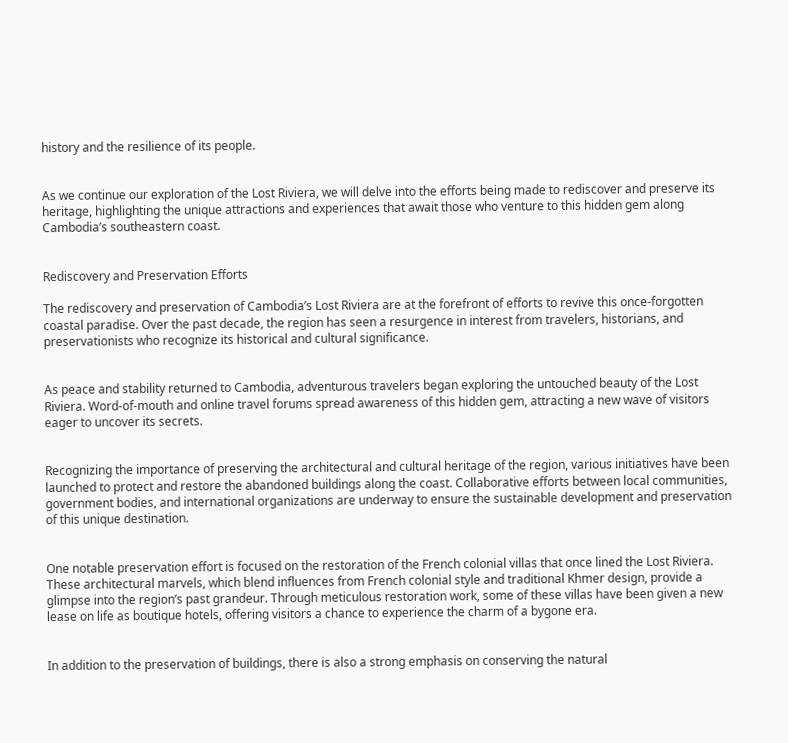history and the resilience of its people.


As we continue our exploration of the Lost Riviera, we will delve into the efforts being made to rediscover and preserve its heritage, highlighting the unique attractions and experiences that await those who venture to this hidden gem along Cambodia’s southeastern coast.


Rediscovery and Preservation Efforts

The rediscovery and preservation of Cambodia’s Lost Riviera are at the forefront of efforts to revive this once-forgotten coastal paradise. Over the past decade, the region has seen a resurgence in interest from travelers, historians, and preservationists who recognize its historical and cultural significance.


As peace and stability returned to Cambodia, adventurous travelers began exploring the untouched beauty of the Lost Riviera. Word-of-mouth and online travel forums spread awareness of this hidden gem, attracting a new wave of visitors eager to uncover its secrets.


Recognizing the importance of preserving the architectural and cultural heritage of the region, various initiatives have been launched to protect and restore the abandoned buildings along the coast. Collaborative efforts between local communities, government bodies, and international organizations are underway to ensure the sustainable development and preservation of this unique destination.


One notable preservation effort is focused on the restoration of the French colonial villas that once lined the Lost Riviera. These architectural marvels, which blend influences from French colonial style and traditional Khmer design, provide a glimpse into the region’s past grandeur. Through meticulous restoration work, some of these villas have been given a new lease on life as boutique hotels, offering visitors a chance to experience the charm of a bygone era.


In addition to the preservation of buildings, there is also a strong emphasis on conserving the natural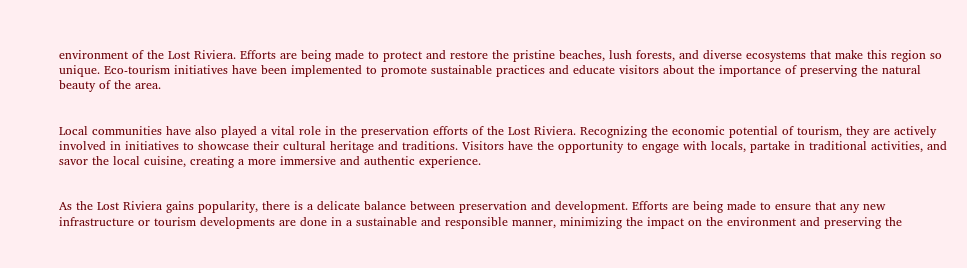environment of the Lost Riviera. Efforts are being made to protect and restore the pristine beaches, lush forests, and diverse ecosystems that make this region so unique. Eco-tourism initiatives have been implemented to promote sustainable practices and educate visitors about the importance of preserving the natural beauty of the area.


Local communities have also played a vital role in the preservation efforts of the Lost Riviera. Recognizing the economic potential of tourism, they are actively involved in initiatives to showcase their cultural heritage and traditions. Visitors have the opportunity to engage with locals, partake in traditional activities, and savor the local cuisine, creating a more immersive and authentic experience.


As the Lost Riviera gains popularity, there is a delicate balance between preservation and development. Efforts are being made to ensure that any new infrastructure or tourism developments are done in a sustainable and responsible manner, minimizing the impact on the environment and preserving the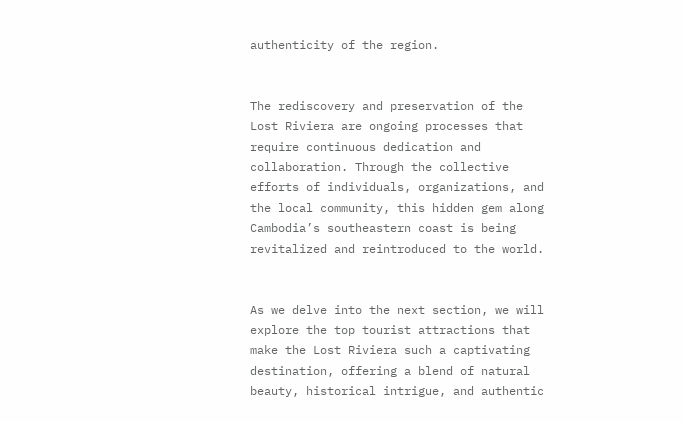authenticity of the region.


The rediscovery and preservation of the Lost Riviera are ongoing processes that require continuous dedication and collaboration. Through the collective efforts of individuals, organizations, and the local community, this hidden gem along Cambodia’s southeastern coast is being revitalized and reintroduced to the world.


As we delve into the next section, we will explore the top tourist attractions that make the Lost Riviera such a captivating destination, offering a blend of natural beauty, historical intrigue, and authentic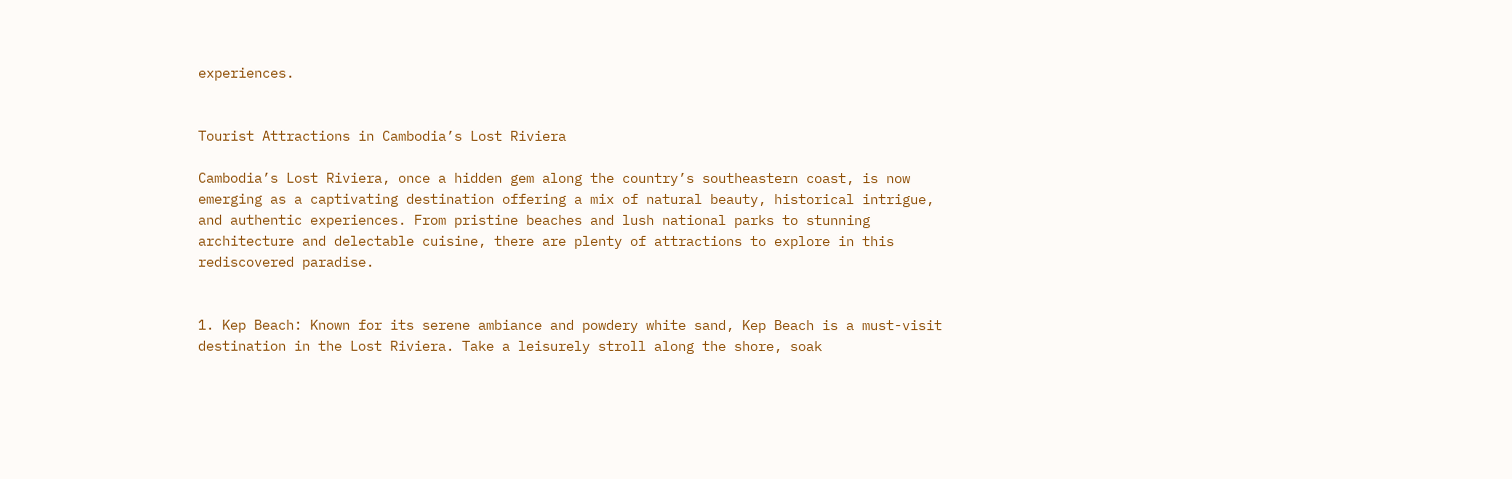experiences.


Tourist Attractions in Cambodia’s Lost Riviera

Cambodia’s Lost Riviera, once a hidden gem along the country’s southeastern coast, is now emerging as a captivating destination offering a mix of natural beauty, historical intrigue, and authentic experiences. From pristine beaches and lush national parks to stunning architecture and delectable cuisine, there are plenty of attractions to explore in this rediscovered paradise.


1. Kep Beach: Known for its serene ambiance and powdery white sand, Kep Beach is a must-visit destination in the Lost Riviera. Take a leisurely stroll along the shore, soak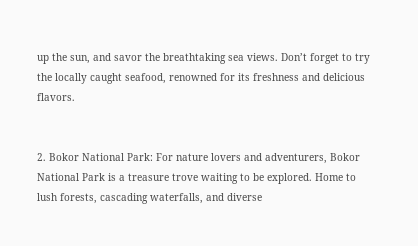up the sun, and savor the breathtaking sea views. Don’t forget to try the locally caught seafood, renowned for its freshness and delicious flavors.


2. Bokor National Park: For nature lovers and adventurers, Bokor National Park is a treasure trove waiting to be explored. Home to lush forests, cascading waterfalls, and diverse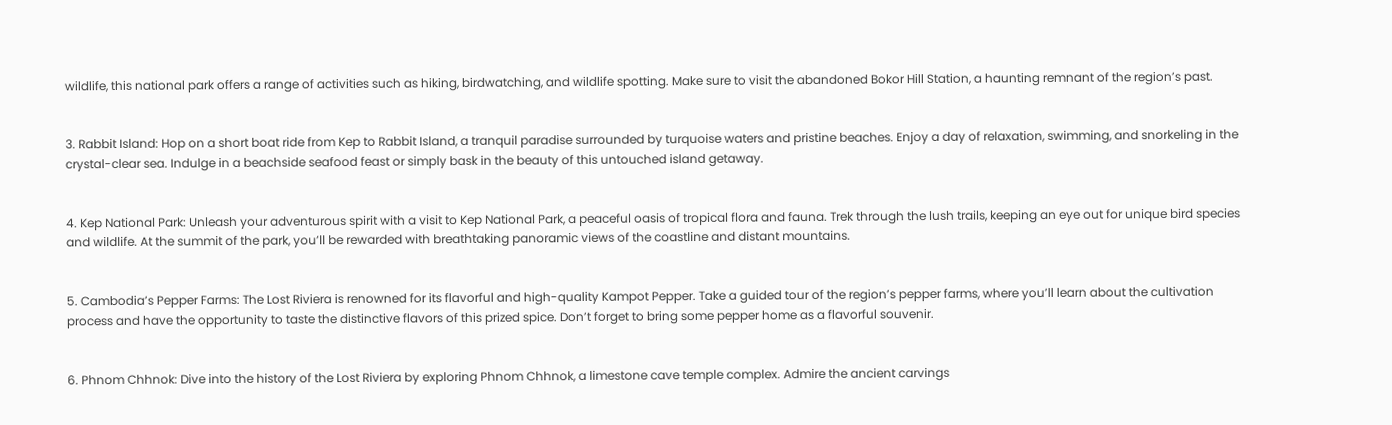wildlife, this national park offers a range of activities such as hiking, birdwatching, and wildlife spotting. Make sure to visit the abandoned Bokor Hill Station, a haunting remnant of the region’s past.


3. Rabbit Island: Hop on a short boat ride from Kep to Rabbit Island, a tranquil paradise surrounded by turquoise waters and pristine beaches. Enjoy a day of relaxation, swimming, and snorkeling in the crystal-clear sea. Indulge in a beachside seafood feast or simply bask in the beauty of this untouched island getaway.


4. Kep National Park: Unleash your adventurous spirit with a visit to Kep National Park, a peaceful oasis of tropical flora and fauna. Trek through the lush trails, keeping an eye out for unique bird species and wildlife. At the summit of the park, you’ll be rewarded with breathtaking panoramic views of the coastline and distant mountains.


5. Cambodia’s Pepper Farms: The Lost Riviera is renowned for its flavorful and high-quality Kampot Pepper. Take a guided tour of the region’s pepper farms, where you’ll learn about the cultivation process and have the opportunity to taste the distinctive flavors of this prized spice. Don’t forget to bring some pepper home as a flavorful souvenir.


6. Phnom Chhnok: Dive into the history of the Lost Riviera by exploring Phnom Chhnok, a limestone cave temple complex. Admire the ancient carvings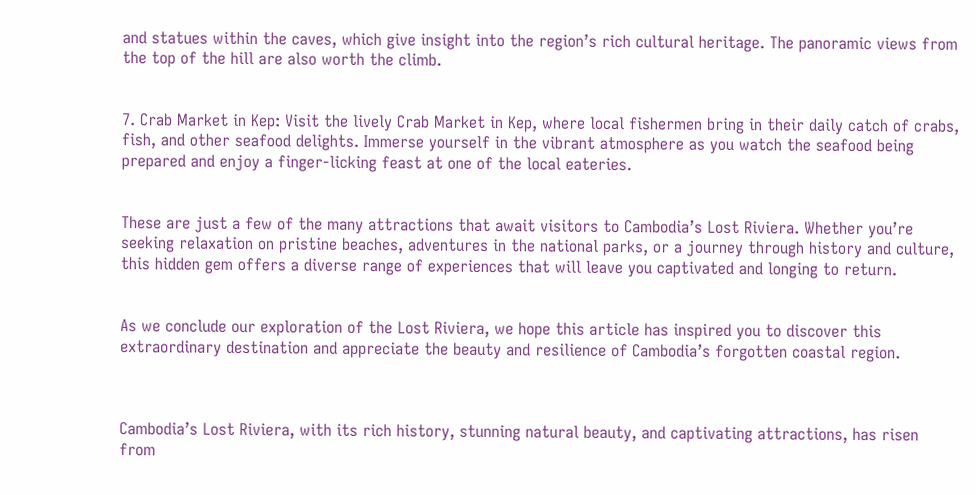and statues within the caves, which give insight into the region’s rich cultural heritage. The panoramic views from the top of the hill are also worth the climb.


7. Crab Market in Kep: Visit the lively Crab Market in Kep, where local fishermen bring in their daily catch of crabs, fish, and other seafood delights. Immerse yourself in the vibrant atmosphere as you watch the seafood being prepared and enjoy a finger-licking feast at one of the local eateries.


These are just a few of the many attractions that await visitors to Cambodia’s Lost Riviera. Whether you’re seeking relaxation on pristine beaches, adventures in the national parks, or a journey through history and culture, this hidden gem offers a diverse range of experiences that will leave you captivated and longing to return.


As we conclude our exploration of the Lost Riviera, we hope this article has inspired you to discover this extraordinary destination and appreciate the beauty and resilience of Cambodia’s forgotten coastal region.



Cambodia’s Lost Riviera, with its rich history, stunning natural beauty, and captivating attractions, has risen from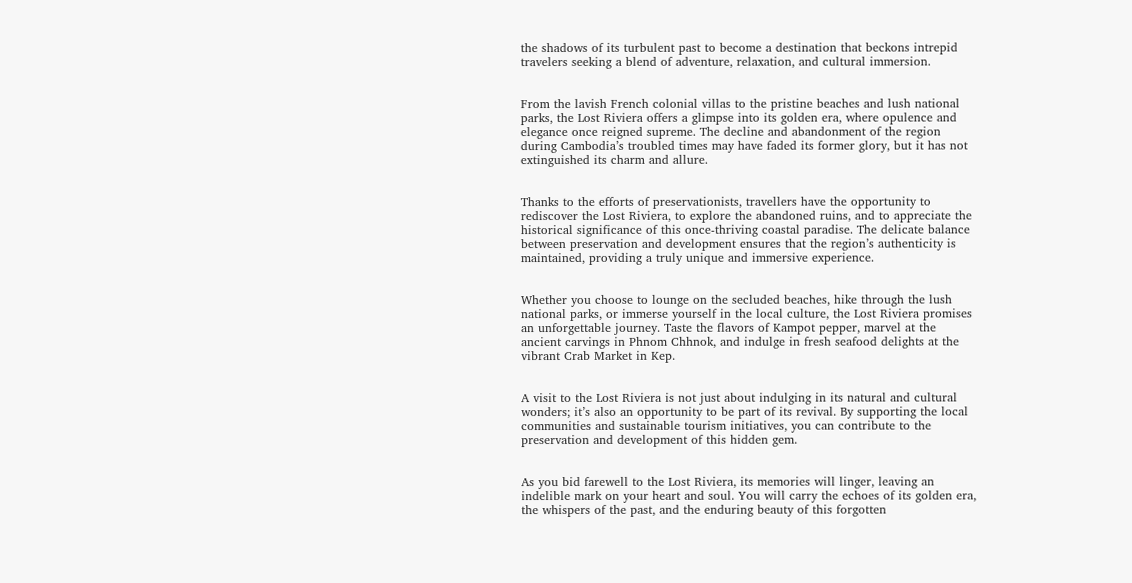the shadows of its turbulent past to become a destination that beckons intrepid travelers seeking a blend of adventure, relaxation, and cultural immersion.


From the lavish French colonial villas to the pristine beaches and lush national parks, the Lost Riviera offers a glimpse into its golden era, where opulence and elegance once reigned supreme. The decline and abandonment of the region during Cambodia’s troubled times may have faded its former glory, but it has not extinguished its charm and allure.


Thanks to the efforts of preservationists, travellers have the opportunity to rediscover the Lost Riviera, to explore the abandoned ruins, and to appreciate the historical significance of this once-thriving coastal paradise. The delicate balance between preservation and development ensures that the region’s authenticity is maintained, providing a truly unique and immersive experience.


Whether you choose to lounge on the secluded beaches, hike through the lush national parks, or immerse yourself in the local culture, the Lost Riviera promises an unforgettable journey. Taste the flavors of Kampot pepper, marvel at the ancient carvings in Phnom Chhnok, and indulge in fresh seafood delights at the vibrant Crab Market in Kep.


A visit to the Lost Riviera is not just about indulging in its natural and cultural wonders; it’s also an opportunity to be part of its revival. By supporting the local communities and sustainable tourism initiatives, you can contribute to the preservation and development of this hidden gem.


As you bid farewell to the Lost Riviera, its memories will linger, leaving an indelible mark on your heart and soul. You will carry the echoes of its golden era, the whispers of the past, and the enduring beauty of this forgotten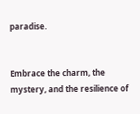paradise.


Embrace the charm, the mystery, and the resilience of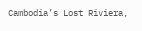Cambodia’s Lost Riviera,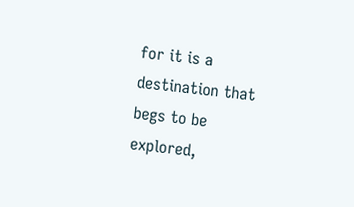for it is a destination that begs to be explored,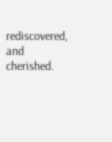rediscovered, and cherished.